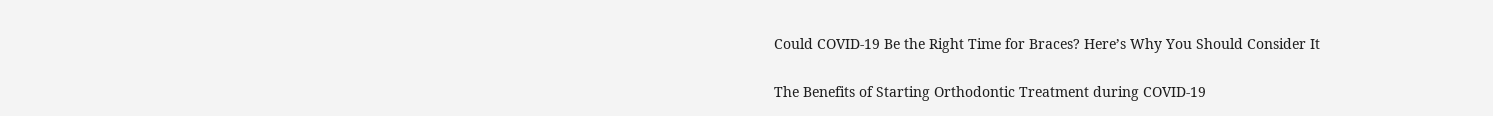Could COVID-19 Be the Right Time for Braces? Here’s Why You Should Consider It

The Benefits of Starting Orthodontic Treatment during COVID-19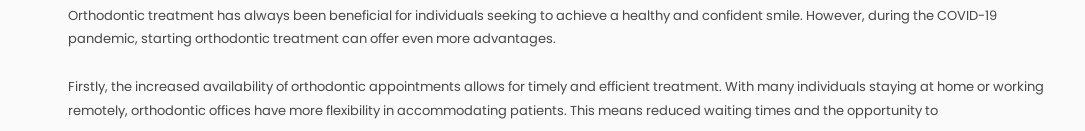Orthodontic treatment has always been beneficial for individuals seeking to achieve a healthy and confident smile. However, during the COVID-19 pandemic, starting orthodontic treatment can offer even more advantages.

Firstly, the increased availability of orthodontic appointments allows for timely and efficient treatment. With many individuals staying at home or working remotely, orthodontic offices have more flexibility in accommodating patients. This means reduced waiting times and the opportunity to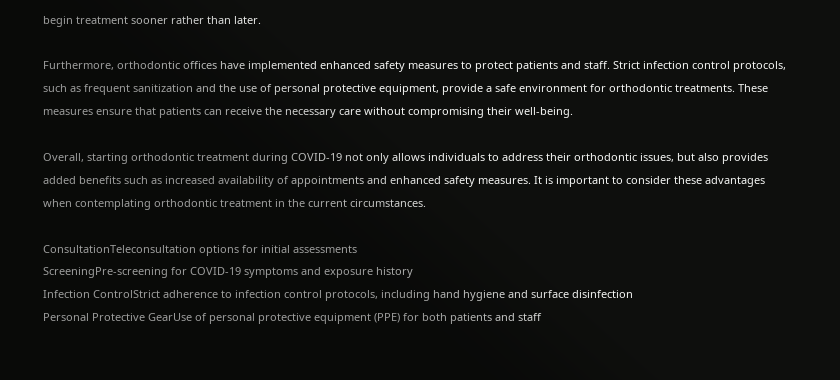begin treatment sooner rather than later.

Furthermore, orthodontic offices have implemented enhanced safety measures to protect patients and staff. Strict infection control protocols, such as frequent sanitization and the use of personal protective equipment, provide a safe environment for orthodontic treatments. These measures ensure that patients can receive the necessary care without compromising their well-being.

Overall, starting orthodontic treatment during COVID-19 not only allows individuals to address their orthodontic issues, but also provides added benefits such as increased availability of appointments and enhanced safety measures. It is important to consider these advantages when contemplating orthodontic treatment in the current circumstances.

ConsultationTeleconsultation options for initial assessments
ScreeningPre-screening for COVID-19 symptoms and exposure history
Infection ControlStrict adherence to infection control protocols, including hand hygiene and surface disinfection
Personal Protective GearUse of personal protective equipment (PPE) for both patients and staff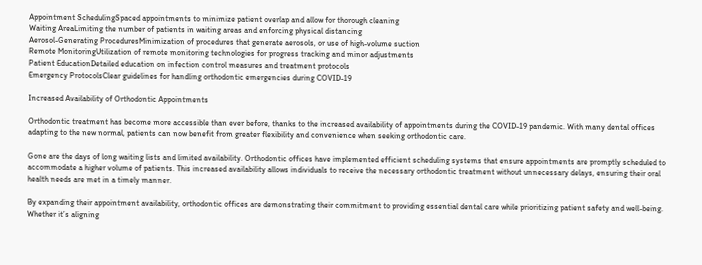Appointment SchedulingSpaced appointments to minimize patient overlap and allow for thorough cleaning
Waiting AreaLimiting the number of patients in waiting areas and enforcing physical distancing
Aerosol-Generating ProceduresMinimization of procedures that generate aerosols, or use of high-volume suction
Remote MonitoringUtilization of remote monitoring technologies for progress tracking and minor adjustments
Patient EducationDetailed education on infection control measures and treatment protocols
Emergency ProtocolsClear guidelines for handling orthodontic emergencies during COVID-19

Increased Availability of Orthodontic Appointments

Orthodontic treatment has become more accessible than ever before, thanks to the increased availability of appointments during the COVID-19 pandemic. With many dental offices adapting to the new normal, patients can now benefit from greater flexibility and convenience when seeking orthodontic care.

Gone are the days of long waiting lists and limited availability. Orthodontic offices have implemented efficient scheduling systems that ensure appointments are promptly scheduled to accommodate a higher volume of patients. This increased availability allows individuals to receive the necessary orthodontic treatment without unnecessary delays, ensuring their oral health needs are met in a timely manner.

By expanding their appointment availability, orthodontic offices are demonstrating their commitment to providing essential dental care while prioritizing patient safety and well-being. Whether it’s aligning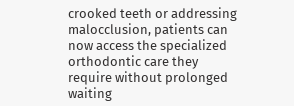crooked teeth or addressing malocclusion, patients can now access the specialized orthodontic care they require without prolonged waiting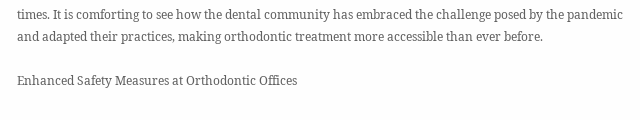times. It is comforting to see how the dental community has embraced the challenge posed by the pandemic and adapted their practices, making orthodontic treatment more accessible than ever before.

Enhanced Safety Measures at Orthodontic Offices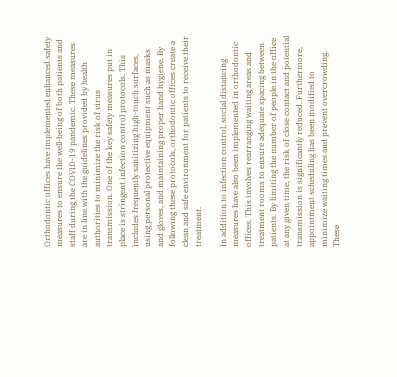Orthodontic offices have implemented enhanced safety measures to ensure the well-being of both patients and staff during the COVID-19 pandemic. These measures are in line with the guidelines provided by health authorities to minimize the risk of virus transmission. One of the key safety measures put in place is stringent infection control protocols. This includes frequently sanitizing high-touch surfaces, using personal protective equipment such as masks and gloves, and maintaining proper hand hygiene. By following these protocols, orthodontic offices create a clean and safe environment for patients to receive their treatment.

In addition to infection control, social distancing measures have also been implemented in orthodontic offices. This involves rearranging waiting areas and treatment rooms to ensure adequate spacing between patients. By limiting the number of people in the office at any given time, the risk of close contact and potential transmission is significantly reduced. Furthermore, appointment scheduling has been modified to minimize waiting times and prevent overcrowding. These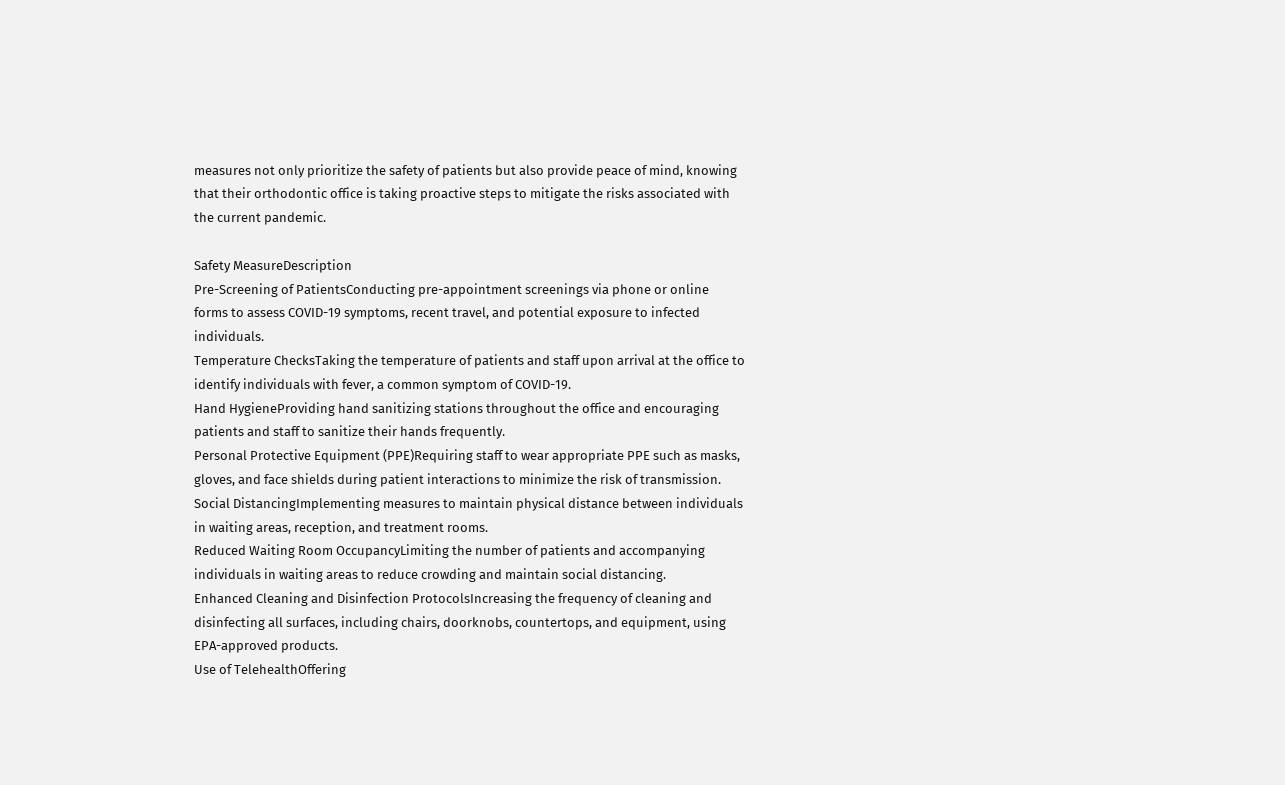measures not only prioritize the safety of patients but also provide peace of mind, knowing that their orthodontic office is taking proactive steps to mitigate the risks associated with the current pandemic.

Safety MeasureDescription
Pre-Screening of PatientsConducting pre-appointment screenings via phone or online forms to assess COVID-19 symptoms, recent travel, and potential exposure to infected individuals.
Temperature ChecksTaking the temperature of patients and staff upon arrival at the office to identify individuals with fever, a common symptom of COVID-19.
Hand HygieneProviding hand sanitizing stations throughout the office and encouraging patients and staff to sanitize their hands frequently.
Personal Protective Equipment (PPE)Requiring staff to wear appropriate PPE such as masks, gloves, and face shields during patient interactions to minimize the risk of transmission.
Social DistancingImplementing measures to maintain physical distance between individuals in waiting areas, reception, and treatment rooms.
Reduced Waiting Room OccupancyLimiting the number of patients and accompanying individuals in waiting areas to reduce crowding and maintain social distancing.
Enhanced Cleaning and Disinfection ProtocolsIncreasing the frequency of cleaning and disinfecting all surfaces, including chairs, doorknobs, countertops, and equipment, using EPA-approved products.
Use of TelehealthOffering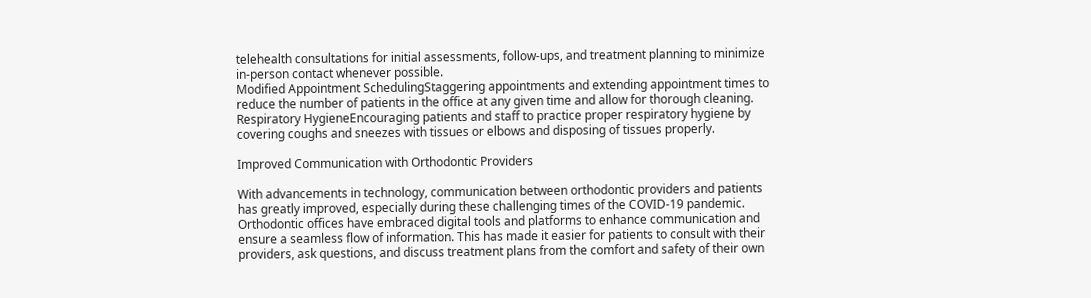telehealth consultations for initial assessments, follow-ups, and treatment planning to minimize in-person contact whenever possible.
Modified Appointment SchedulingStaggering appointments and extending appointment times to reduce the number of patients in the office at any given time and allow for thorough cleaning.
Respiratory HygieneEncouraging patients and staff to practice proper respiratory hygiene by covering coughs and sneezes with tissues or elbows and disposing of tissues properly.

Improved Communication with Orthodontic Providers

With advancements in technology, communication between orthodontic providers and patients has greatly improved, especially during these challenging times of the COVID-19 pandemic. Orthodontic offices have embraced digital tools and platforms to enhance communication and ensure a seamless flow of information. This has made it easier for patients to consult with their providers, ask questions, and discuss treatment plans from the comfort and safety of their own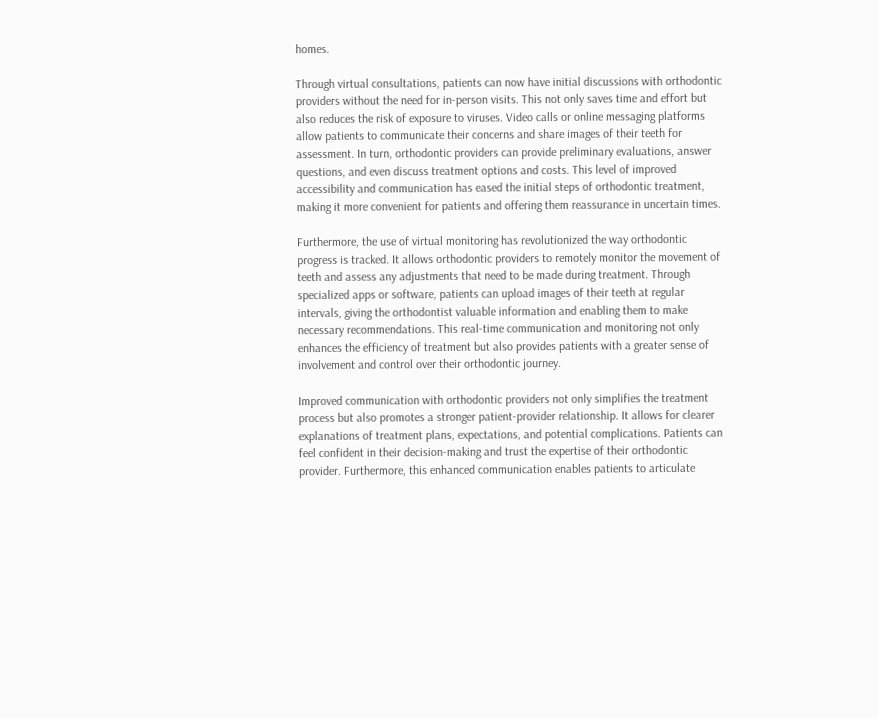homes.

Through virtual consultations, patients can now have initial discussions with orthodontic providers without the need for in-person visits. This not only saves time and effort but also reduces the risk of exposure to viruses. Video calls or online messaging platforms allow patients to communicate their concerns and share images of their teeth for assessment. In turn, orthodontic providers can provide preliminary evaluations, answer questions, and even discuss treatment options and costs. This level of improved accessibility and communication has eased the initial steps of orthodontic treatment, making it more convenient for patients and offering them reassurance in uncertain times.

Furthermore, the use of virtual monitoring has revolutionized the way orthodontic progress is tracked. It allows orthodontic providers to remotely monitor the movement of teeth and assess any adjustments that need to be made during treatment. Through specialized apps or software, patients can upload images of their teeth at regular intervals, giving the orthodontist valuable information and enabling them to make necessary recommendations. This real-time communication and monitoring not only enhances the efficiency of treatment but also provides patients with a greater sense of involvement and control over their orthodontic journey.

Improved communication with orthodontic providers not only simplifies the treatment process but also promotes a stronger patient-provider relationship. It allows for clearer explanations of treatment plans, expectations, and potential complications. Patients can feel confident in their decision-making and trust the expertise of their orthodontic provider. Furthermore, this enhanced communication enables patients to articulate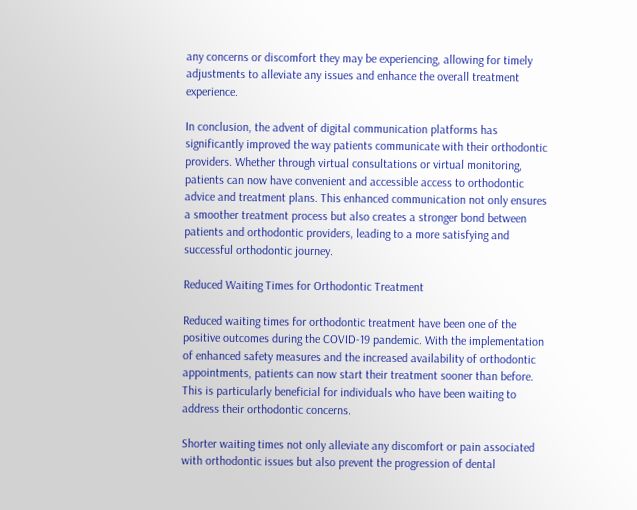any concerns or discomfort they may be experiencing, allowing for timely adjustments to alleviate any issues and enhance the overall treatment experience.

In conclusion, the advent of digital communication platforms has significantly improved the way patients communicate with their orthodontic providers. Whether through virtual consultations or virtual monitoring, patients can now have convenient and accessible access to orthodontic advice and treatment plans. This enhanced communication not only ensures a smoother treatment process but also creates a stronger bond between patients and orthodontic providers, leading to a more satisfying and successful orthodontic journey.

Reduced Waiting Times for Orthodontic Treatment

Reduced waiting times for orthodontic treatment have been one of the positive outcomes during the COVID-19 pandemic. With the implementation of enhanced safety measures and the increased availability of orthodontic appointments, patients can now start their treatment sooner than before. This is particularly beneficial for individuals who have been waiting to address their orthodontic concerns.

Shorter waiting times not only alleviate any discomfort or pain associated with orthodontic issues but also prevent the progression of dental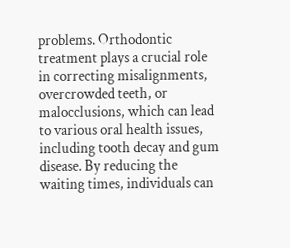problems. Orthodontic treatment plays a crucial role in correcting misalignments, overcrowded teeth, or malocclusions, which can lead to various oral health issues, including tooth decay and gum disease. By reducing the waiting times, individuals can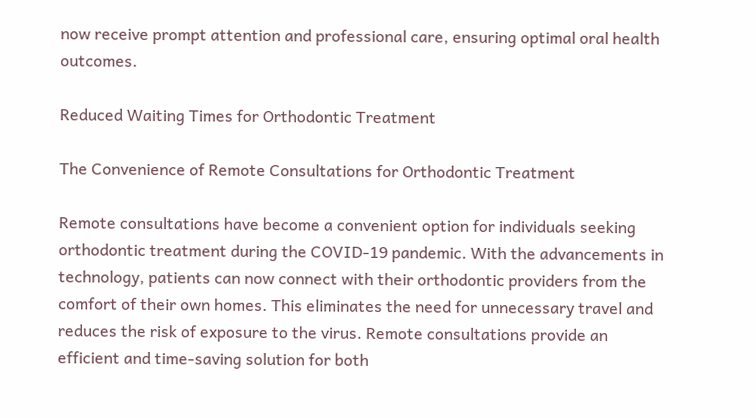now receive prompt attention and professional care, ensuring optimal oral health outcomes.

Reduced Waiting Times for Orthodontic Treatment

The Convenience of Remote Consultations for Orthodontic Treatment

Remote consultations have become a convenient option for individuals seeking orthodontic treatment during the COVID-19 pandemic. With the advancements in technology, patients can now connect with their orthodontic providers from the comfort of their own homes. This eliminates the need for unnecessary travel and reduces the risk of exposure to the virus. Remote consultations provide an efficient and time-saving solution for both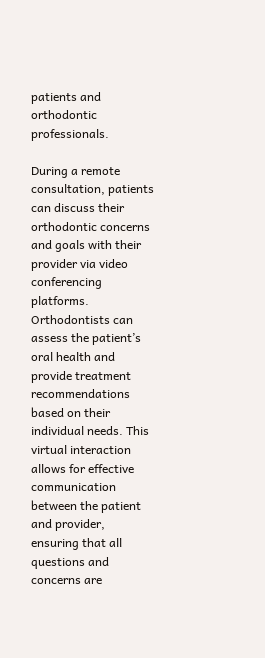patients and orthodontic professionals.

During a remote consultation, patients can discuss their orthodontic concerns and goals with their provider via video conferencing platforms. Orthodontists can assess the patient’s oral health and provide treatment recommendations based on their individual needs. This virtual interaction allows for effective communication between the patient and provider, ensuring that all questions and concerns are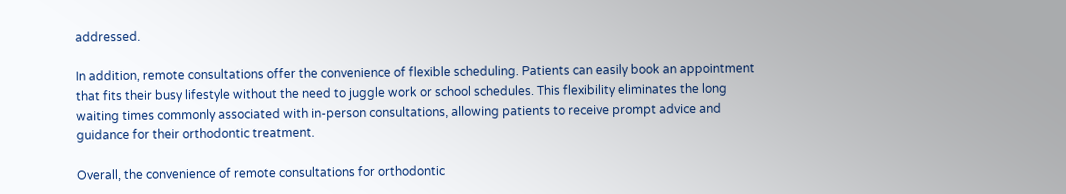addressed.

In addition, remote consultations offer the convenience of flexible scheduling. Patients can easily book an appointment that fits their busy lifestyle without the need to juggle work or school schedules. This flexibility eliminates the long waiting times commonly associated with in-person consultations, allowing patients to receive prompt advice and guidance for their orthodontic treatment.

Overall, the convenience of remote consultations for orthodontic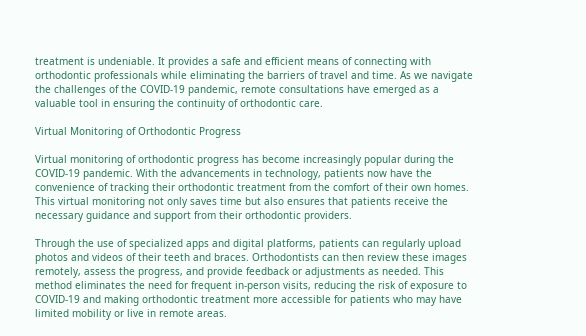treatment is undeniable. It provides a safe and efficient means of connecting with orthodontic professionals while eliminating the barriers of travel and time. As we navigate the challenges of the COVID-19 pandemic, remote consultations have emerged as a valuable tool in ensuring the continuity of orthodontic care.

Virtual Monitoring of Orthodontic Progress

Virtual monitoring of orthodontic progress has become increasingly popular during the COVID-19 pandemic. With the advancements in technology, patients now have the convenience of tracking their orthodontic treatment from the comfort of their own homes. This virtual monitoring not only saves time but also ensures that patients receive the necessary guidance and support from their orthodontic providers.

Through the use of specialized apps and digital platforms, patients can regularly upload photos and videos of their teeth and braces. Orthodontists can then review these images remotely, assess the progress, and provide feedback or adjustments as needed. This method eliminates the need for frequent in-person visits, reducing the risk of exposure to COVID-19 and making orthodontic treatment more accessible for patients who may have limited mobility or live in remote areas.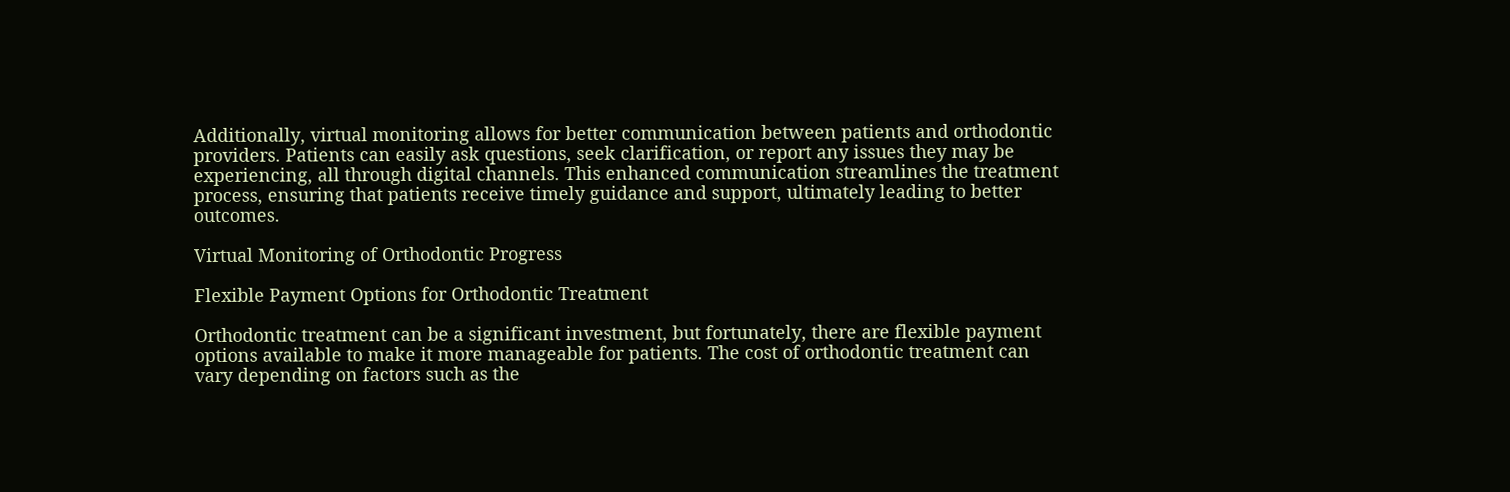Additionally, virtual monitoring allows for better communication between patients and orthodontic providers. Patients can easily ask questions, seek clarification, or report any issues they may be experiencing, all through digital channels. This enhanced communication streamlines the treatment process, ensuring that patients receive timely guidance and support, ultimately leading to better outcomes.

Virtual Monitoring of Orthodontic Progress

Flexible Payment Options for Orthodontic Treatment

Orthodontic treatment can be a significant investment, but fortunately, there are flexible payment options available to make it more manageable for patients. The cost of orthodontic treatment can vary depending on factors such as the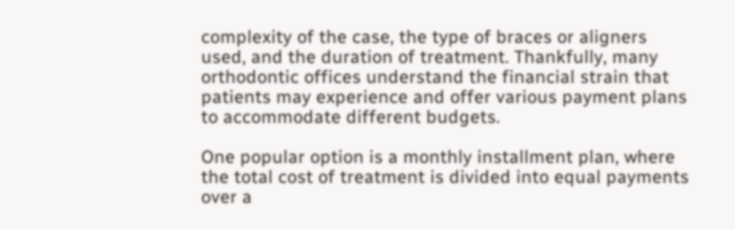complexity of the case, the type of braces or aligners used, and the duration of treatment. Thankfully, many orthodontic offices understand the financial strain that patients may experience and offer various payment plans to accommodate different budgets.

One popular option is a monthly installment plan, where the total cost of treatment is divided into equal payments over a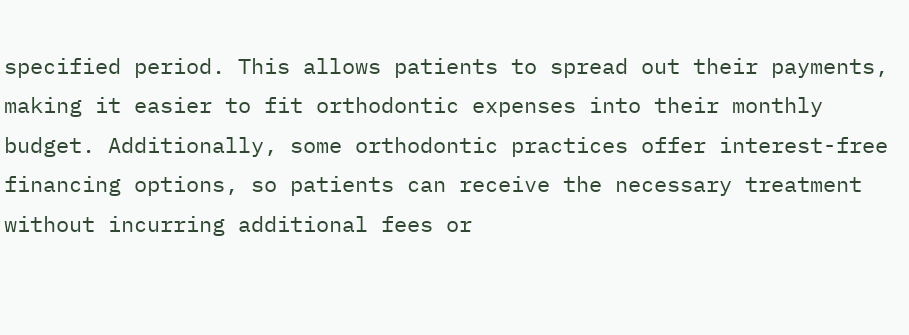specified period. This allows patients to spread out their payments, making it easier to fit orthodontic expenses into their monthly budget. Additionally, some orthodontic practices offer interest-free financing options, so patients can receive the necessary treatment without incurring additional fees or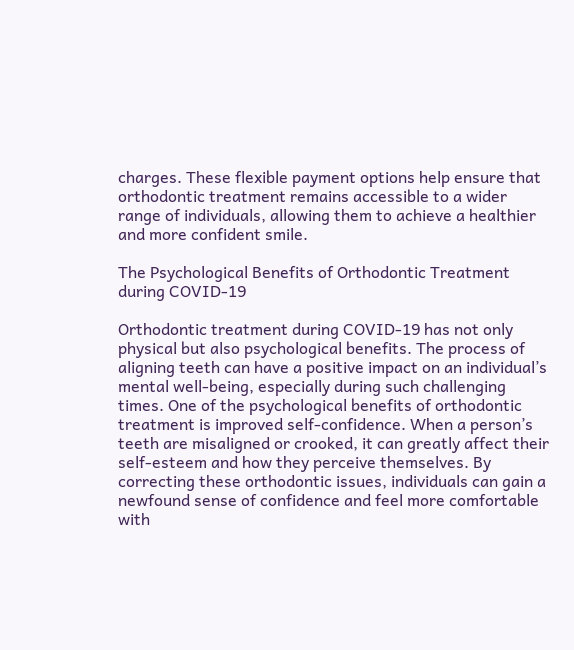charges. These flexible payment options help ensure that orthodontic treatment remains accessible to a wider range of individuals, allowing them to achieve a healthier and more confident smile.

The Psychological Benefits of Orthodontic Treatment during COVID-19

Orthodontic treatment during COVID-19 has not only physical but also psychological benefits. The process of aligning teeth can have a positive impact on an individual’s mental well-being, especially during such challenging times. One of the psychological benefits of orthodontic treatment is improved self-confidence. When a person’s teeth are misaligned or crooked, it can greatly affect their self-esteem and how they perceive themselves. By correcting these orthodontic issues, individuals can gain a newfound sense of confidence and feel more comfortable with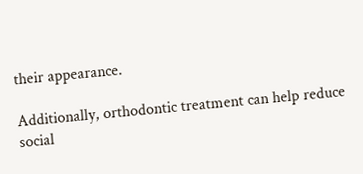their appearance.

Additionally, orthodontic treatment can help reduce social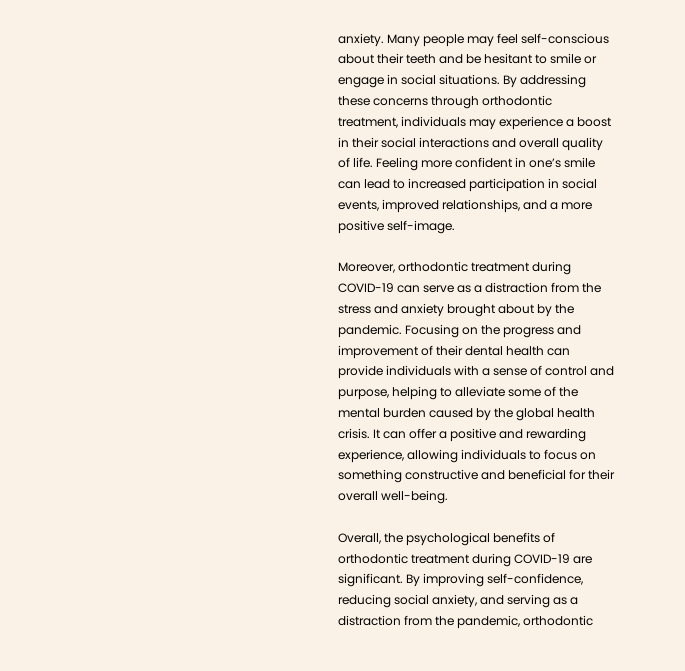anxiety. Many people may feel self-conscious about their teeth and be hesitant to smile or engage in social situations. By addressing these concerns through orthodontic treatment, individuals may experience a boost in their social interactions and overall quality of life. Feeling more confident in one’s smile can lead to increased participation in social events, improved relationships, and a more positive self-image.

Moreover, orthodontic treatment during COVID-19 can serve as a distraction from the stress and anxiety brought about by the pandemic. Focusing on the progress and improvement of their dental health can provide individuals with a sense of control and purpose, helping to alleviate some of the mental burden caused by the global health crisis. It can offer a positive and rewarding experience, allowing individuals to focus on something constructive and beneficial for their overall well-being.

Overall, the psychological benefits of orthodontic treatment during COVID-19 are significant. By improving self-confidence, reducing social anxiety, and serving as a distraction from the pandemic, orthodontic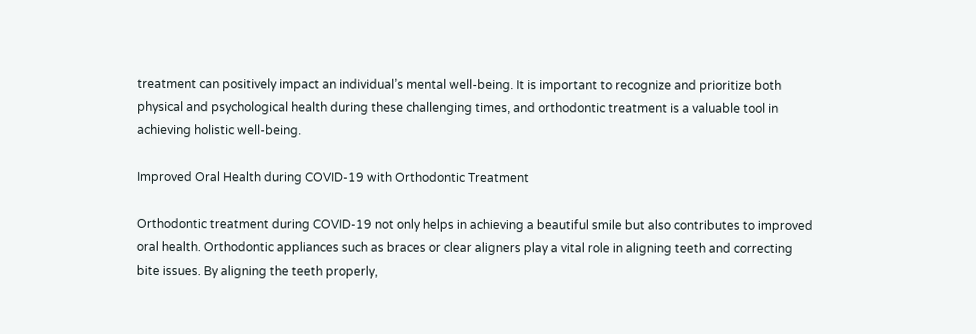treatment can positively impact an individual’s mental well-being. It is important to recognize and prioritize both physical and psychological health during these challenging times, and orthodontic treatment is a valuable tool in achieving holistic well-being.

Improved Oral Health during COVID-19 with Orthodontic Treatment

Orthodontic treatment during COVID-19 not only helps in achieving a beautiful smile but also contributes to improved oral health. Orthodontic appliances such as braces or clear aligners play a vital role in aligning teeth and correcting bite issues. By aligning the teeth properly,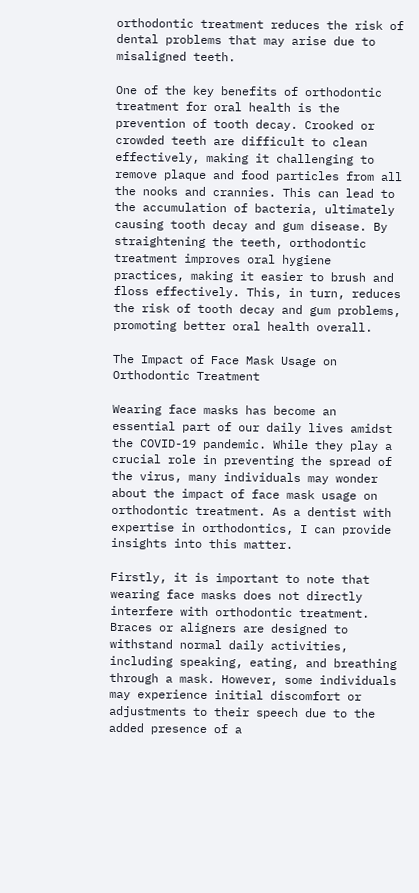orthodontic treatment reduces the risk of dental problems that may arise due to misaligned teeth.

One of the key benefits of orthodontic treatment for oral health is the prevention of tooth decay. Crooked or crowded teeth are difficult to clean effectively, making it challenging to remove plaque and food particles from all the nooks and crannies. This can lead to the accumulation of bacteria, ultimately causing tooth decay and gum disease. By straightening the teeth, orthodontic treatment improves oral hygiene practices, making it easier to brush and floss effectively. This, in turn, reduces the risk of tooth decay and gum problems, promoting better oral health overall.

The Impact of Face Mask Usage on Orthodontic Treatment

Wearing face masks has become an essential part of our daily lives amidst the COVID-19 pandemic. While they play a crucial role in preventing the spread of the virus, many individuals may wonder about the impact of face mask usage on orthodontic treatment. As a dentist with expertise in orthodontics, I can provide insights into this matter.

Firstly, it is important to note that wearing face masks does not directly interfere with orthodontic treatment. Braces or aligners are designed to withstand normal daily activities, including speaking, eating, and breathing through a mask. However, some individuals may experience initial discomfort or adjustments to their speech due to the added presence of a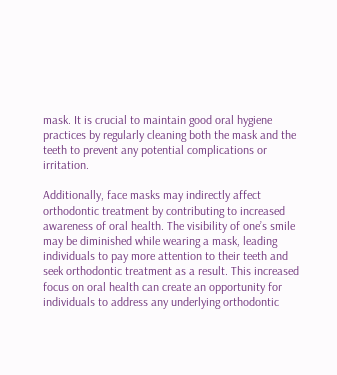mask. It is crucial to maintain good oral hygiene practices by regularly cleaning both the mask and the teeth to prevent any potential complications or irritation.

Additionally, face masks may indirectly affect orthodontic treatment by contributing to increased awareness of oral health. The visibility of one’s smile may be diminished while wearing a mask, leading individuals to pay more attention to their teeth and seek orthodontic treatment as a result. This increased focus on oral health can create an opportunity for individuals to address any underlying orthodontic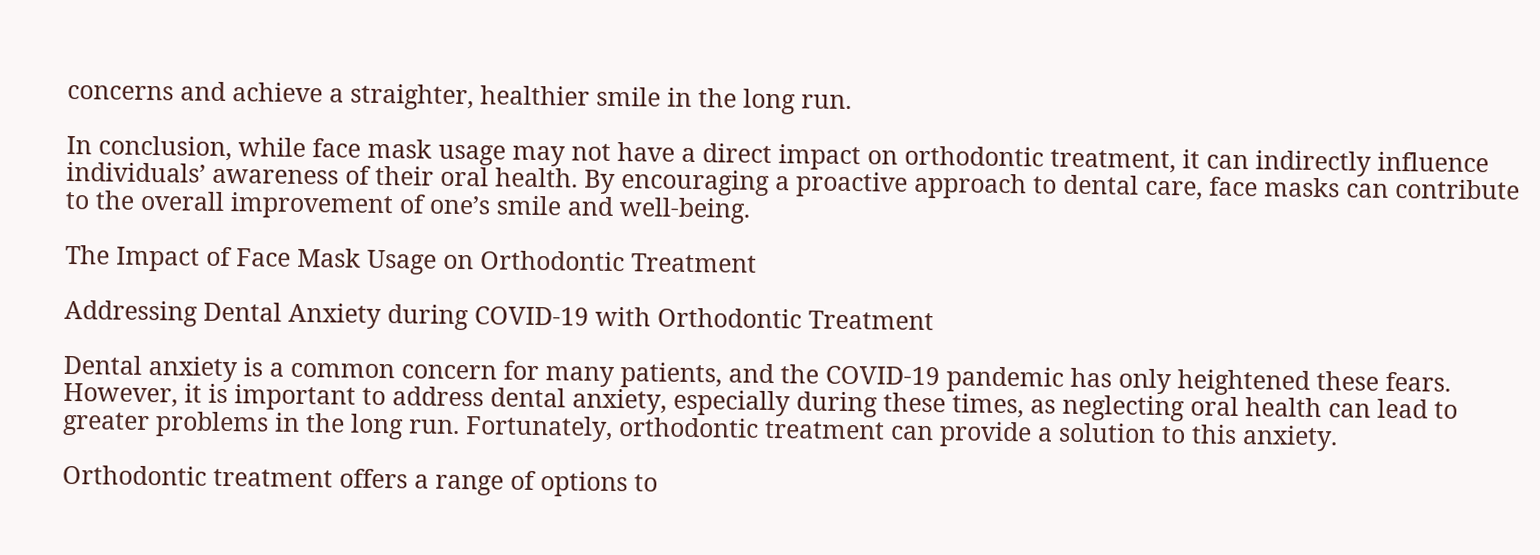concerns and achieve a straighter, healthier smile in the long run.

In conclusion, while face mask usage may not have a direct impact on orthodontic treatment, it can indirectly influence individuals’ awareness of their oral health. By encouraging a proactive approach to dental care, face masks can contribute to the overall improvement of one’s smile and well-being.

The Impact of Face Mask Usage on Orthodontic Treatment

Addressing Dental Anxiety during COVID-19 with Orthodontic Treatment

Dental anxiety is a common concern for many patients, and the COVID-19 pandemic has only heightened these fears. However, it is important to address dental anxiety, especially during these times, as neglecting oral health can lead to greater problems in the long run. Fortunately, orthodontic treatment can provide a solution to this anxiety.

Orthodontic treatment offers a range of options to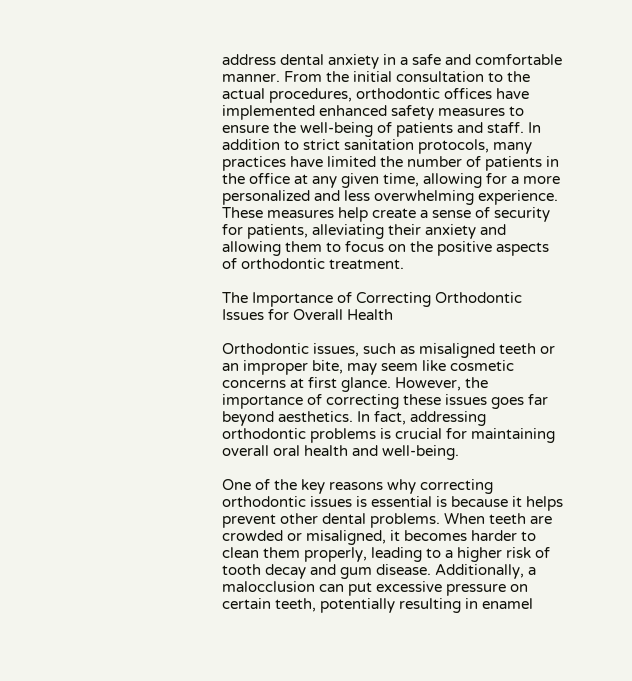address dental anxiety in a safe and comfortable manner. From the initial consultation to the actual procedures, orthodontic offices have implemented enhanced safety measures to ensure the well-being of patients and staff. In addition to strict sanitation protocols, many practices have limited the number of patients in the office at any given time, allowing for a more personalized and less overwhelming experience. These measures help create a sense of security for patients, alleviating their anxiety and allowing them to focus on the positive aspects of orthodontic treatment.

The Importance of Correcting Orthodontic Issues for Overall Health

Orthodontic issues, such as misaligned teeth or an improper bite, may seem like cosmetic concerns at first glance. However, the importance of correcting these issues goes far beyond aesthetics. In fact, addressing orthodontic problems is crucial for maintaining overall oral health and well-being.

One of the key reasons why correcting orthodontic issues is essential is because it helps prevent other dental problems. When teeth are crowded or misaligned, it becomes harder to clean them properly, leading to a higher risk of tooth decay and gum disease. Additionally, a malocclusion can put excessive pressure on certain teeth, potentially resulting in enamel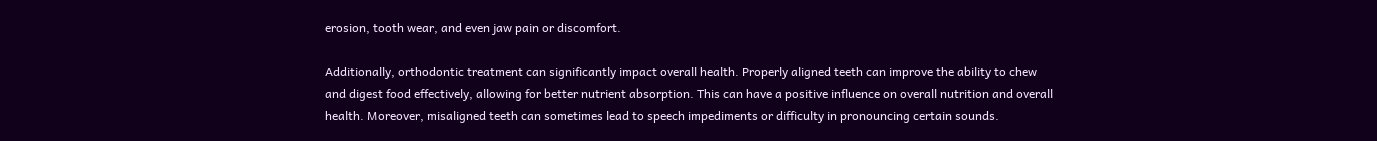erosion, tooth wear, and even jaw pain or discomfort.

Additionally, orthodontic treatment can significantly impact overall health. Properly aligned teeth can improve the ability to chew and digest food effectively, allowing for better nutrient absorption. This can have a positive influence on overall nutrition and overall health. Moreover, misaligned teeth can sometimes lead to speech impediments or difficulty in pronouncing certain sounds.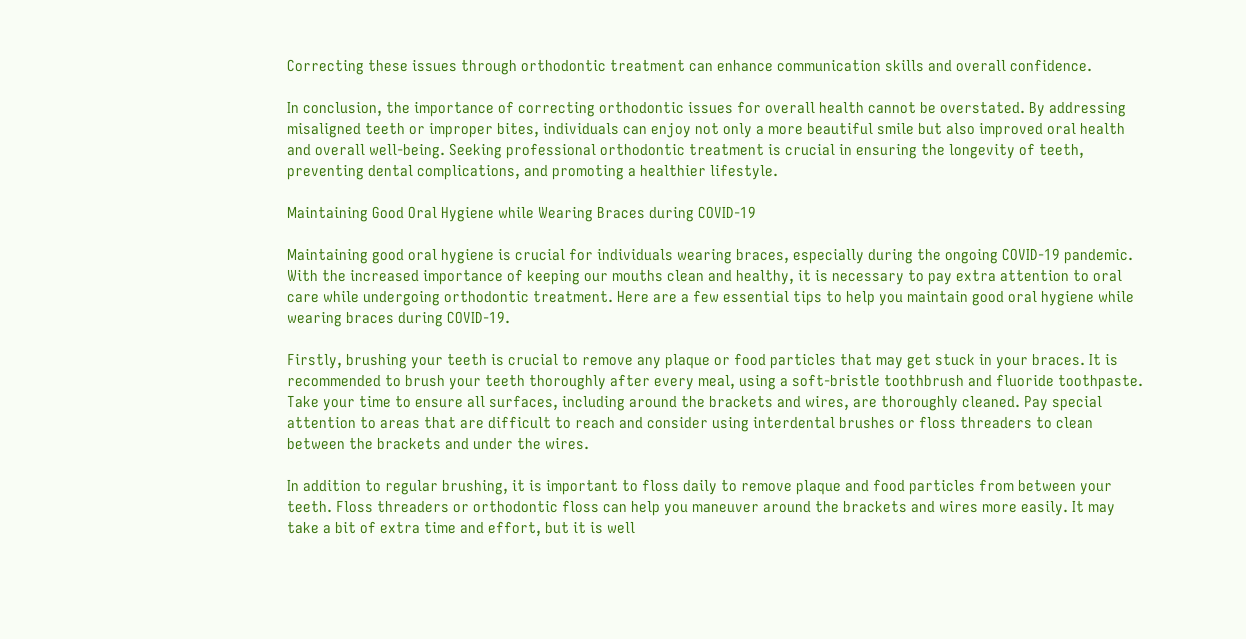Correcting these issues through orthodontic treatment can enhance communication skills and overall confidence.

In conclusion, the importance of correcting orthodontic issues for overall health cannot be overstated. By addressing misaligned teeth or improper bites, individuals can enjoy not only a more beautiful smile but also improved oral health and overall well-being. Seeking professional orthodontic treatment is crucial in ensuring the longevity of teeth, preventing dental complications, and promoting a healthier lifestyle.

Maintaining Good Oral Hygiene while Wearing Braces during COVID-19

Maintaining good oral hygiene is crucial for individuals wearing braces, especially during the ongoing COVID-19 pandemic. With the increased importance of keeping our mouths clean and healthy, it is necessary to pay extra attention to oral care while undergoing orthodontic treatment. Here are a few essential tips to help you maintain good oral hygiene while wearing braces during COVID-19.

Firstly, brushing your teeth is crucial to remove any plaque or food particles that may get stuck in your braces. It is recommended to brush your teeth thoroughly after every meal, using a soft-bristle toothbrush and fluoride toothpaste. Take your time to ensure all surfaces, including around the brackets and wires, are thoroughly cleaned. Pay special attention to areas that are difficult to reach and consider using interdental brushes or floss threaders to clean between the brackets and under the wires.

In addition to regular brushing, it is important to floss daily to remove plaque and food particles from between your teeth. Floss threaders or orthodontic floss can help you maneuver around the brackets and wires more easily. It may take a bit of extra time and effort, but it is well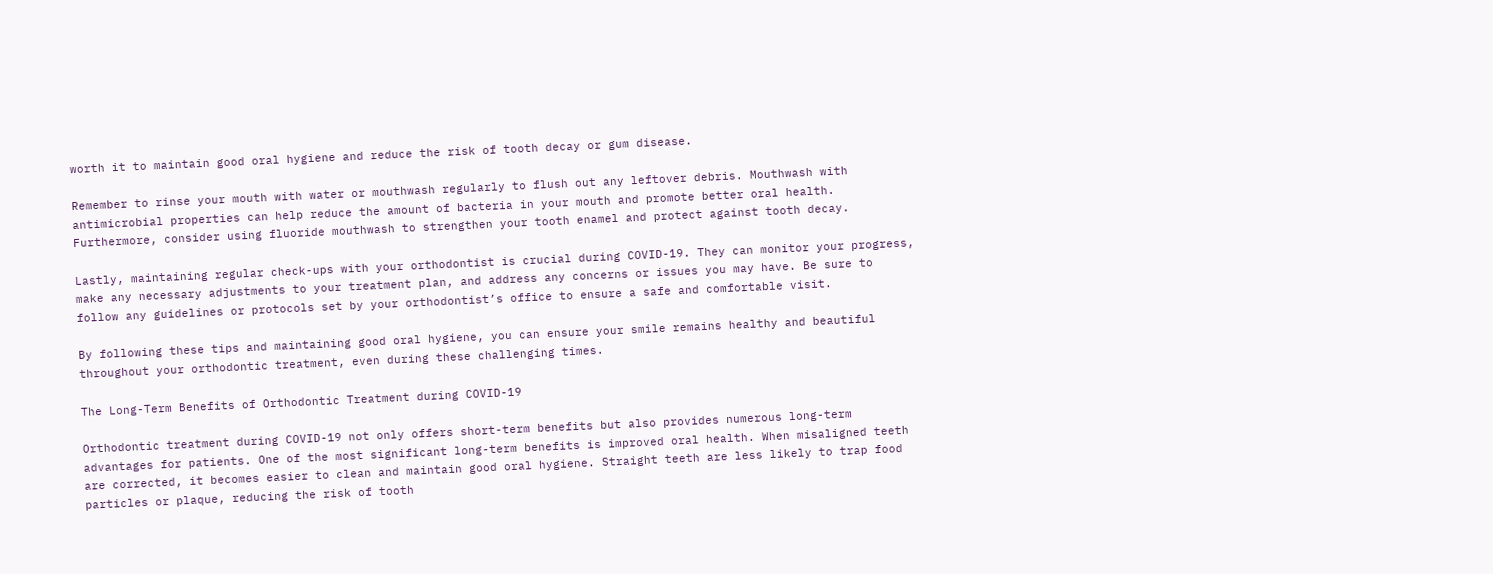worth it to maintain good oral hygiene and reduce the risk of tooth decay or gum disease.

Remember to rinse your mouth with water or mouthwash regularly to flush out any leftover debris. Mouthwash with antimicrobial properties can help reduce the amount of bacteria in your mouth and promote better oral health. Furthermore, consider using fluoride mouthwash to strengthen your tooth enamel and protect against tooth decay.

Lastly, maintaining regular check-ups with your orthodontist is crucial during COVID-19. They can monitor your progress, make any necessary adjustments to your treatment plan, and address any concerns or issues you may have. Be sure to follow any guidelines or protocols set by your orthodontist’s office to ensure a safe and comfortable visit.

By following these tips and maintaining good oral hygiene, you can ensure your smile remains healthy and beautiful throughout your orthodontic treatment, even during these challenging times.

The Long-Term Benefits of Orthodontic Treatment during COVID-19

Orthodontic treatment during COVID-19 not only offers short-term benefits but also provides numerous long-term advantages for patients. One of the most significant long-term benefits is improved oral health. When misaligned teeth are corrected, it becomes easier to clean and maintain good oral hygiene. Straight teeth are less likely to trap food particles or plaque, reducing the risk of tooth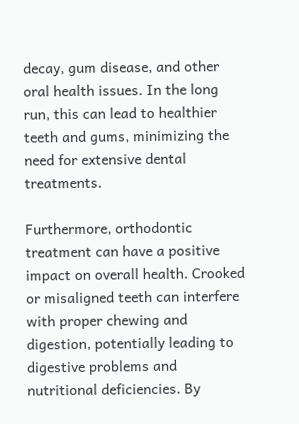decay, gum disease, and other oral health issues. In the long run, this can lead to healthier teeth and gums, minimizing the need for extensive dental treatments.

Furthermore, orthodontic treatment can have a positive impact on overall health. Crooked or misaligned teeth can interfere with proper chewing and digestion, potentially leading to digestive problems and nutritional deficiencies. By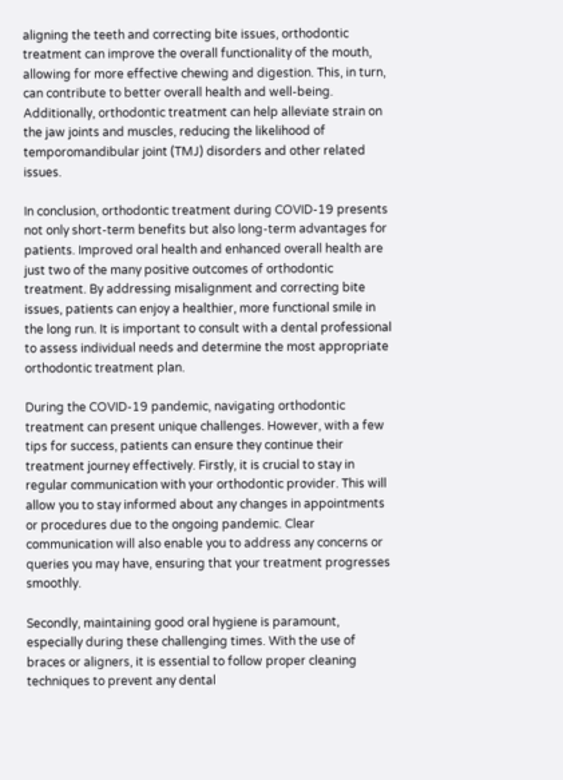aligning the teeth and correcting bite issues, orthodontic treatment can improve the overall functionality of the mouth, allowing for more effective chewing and digestion. This, in turn, can contribute to better overall health and well-being. Additionally, orthodontic treatment can help alleviate strain on the jaw joints and muscles, reducing the likelihood of temporomandibular joint (TMJ) disorders and other related issues.

In conclusion, orthodontic treatment during COVID-19 presents not only short-term benefits but also long-term advantages for patients. Improved oral health and enhanced overall health are just two of the many positive outcomes of orthodontic treatment. By addressing misalignment and correcting bite issues, patients can enjoy a healthier, more functional smile in the long run. It is important to consult with a dental professional to assess individual needs and determine the most appropriate orthodontic treatment plan.

During the COVID-19 pandemic, navigating orthodontic treatment can present unique challenges. However, with a few tips for success, patients can ensure they continue their treatment journey effectively. Firstly, it is crucial to stay in regular communication with your orthodontic provider. This will allow you to stay informed about any changes in appointments or procedures due to the ongoing pandemic. Clear communication will also enable you to address any concerns or queries you may have, ensuring that your treatment progresses smoothly.

Secondly, maintaining good oral hygiene is paramount, especially during these challenging times. With the use of braces or aligners, it is essential to follow proper cleaning techniques to prevent any dental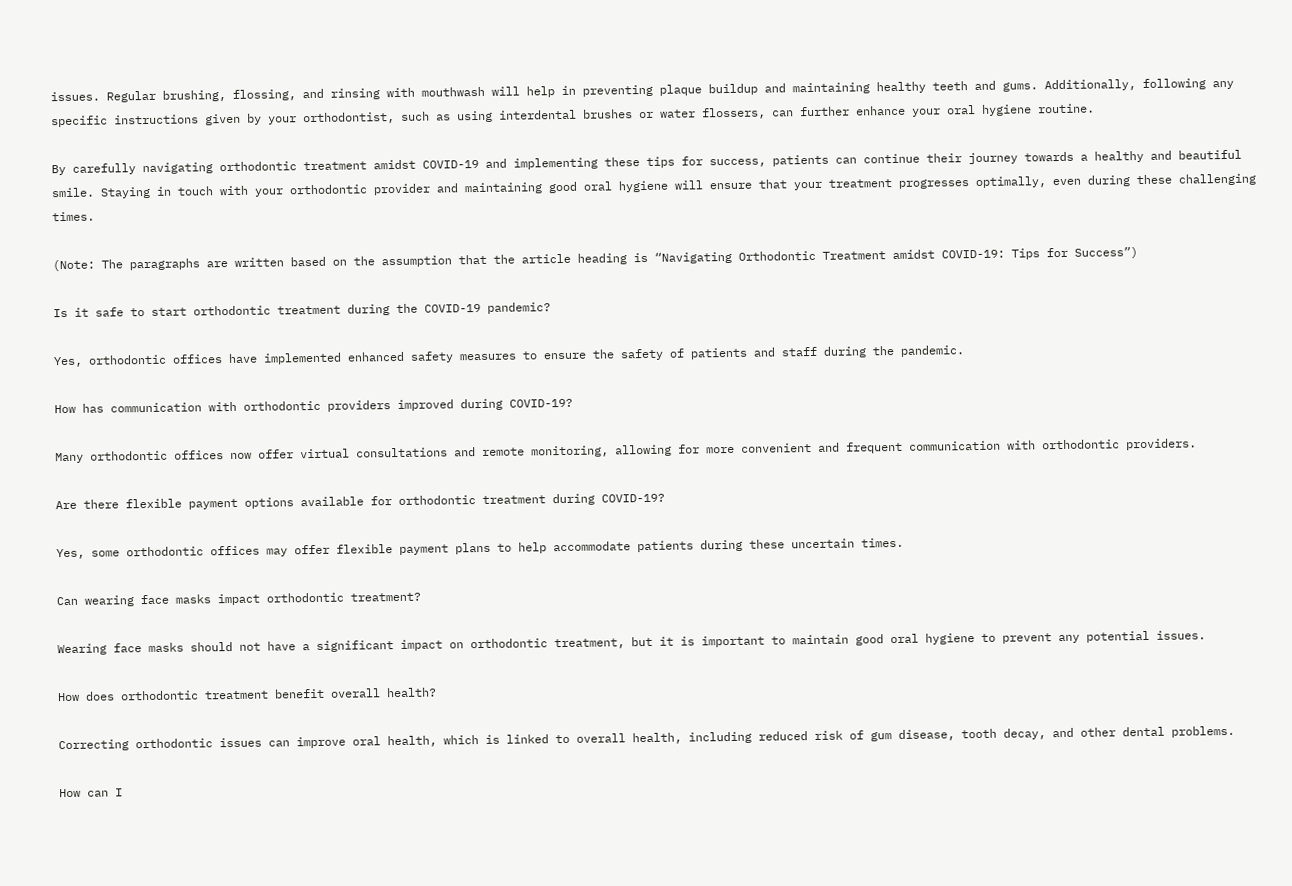issues. Regular brushing, flossing, and rinsing with mouthwash will help in preventing plaque buildup and maintaining healthy teeth and gums. Additionally, following any specific instructions given by your orthodontist, such as using interdental brushes or water flossers, can further enhance your oral hygiene routine.

By carefully navigating orthodontic treatment amidst COVID-19 and implementing these tips for success, patients can continue their journey towards a healthy and beautiful smile. Staying in touch with your orthodontic provider and maintaining good oral hygiene will ensure that your treatment progresses optimally, even during these challenging times.

(Note: The paragraphs are written based on the assumption that the article heading is “Navigating Orthodontic Treatment amidst COVID-19: Tips for Success”)

Is it safe to start orthodontic treatment during the COVID-19 pandemic?

Yes, orthodontic offices have implemented enhanced safety measures to ensure the safety of patients and staff during the pandemic.

How has communication with orthodontic providers improved during COVID-19?

Many orthodontic offices now offer virtual consultations and remote monitoring, allowing for more convenient and frequent communication with orthodontic providers.

Are there flexible payment options available for orthodontic treatment during COVID-19?

Yes, some orthodontic offices may offer flexible payment plans to help accommodate patients during these uncertain times.

Can wearing face masks impact orthodontic treatment?

Wearing face masks should not have a significant impact on orthodontic treatment, but it is important to maintain good oral hygiene to prevent any potential issues.

How does orthodontic treatment benefit overall health?

Correcting orthodontic issues can improve oral health, which is linked to overall health, including reduced risk of gum disease, tooth decay, and other dental problems.

How can I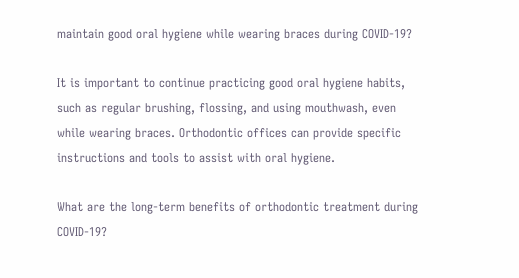maintain good oral hygiene while wearing braces during COVID-19?

It is important to continue practicing good oral hygiene habits, such as regular brushing, flossing, and using mouthwash, even while wearing braces. Orthodontic offices can provide specific instructions and tools to assist with oral hygiene.

What are the long-term benefits of orthodontic treatment during COVID-19?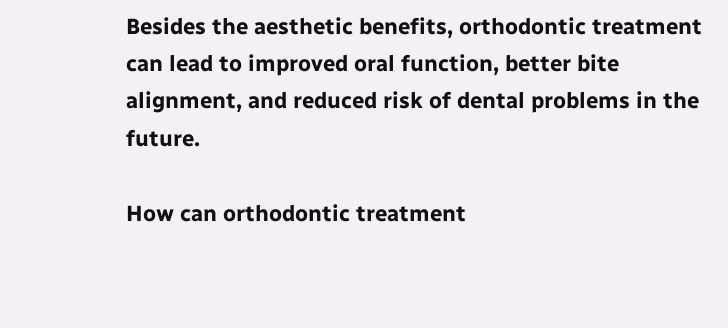Besides the aesthetic benefits, orthodontic treatment can lead to improved oral function, better bite alignment, and reduced risk of dental problems in the future.

How can orthodontic treatment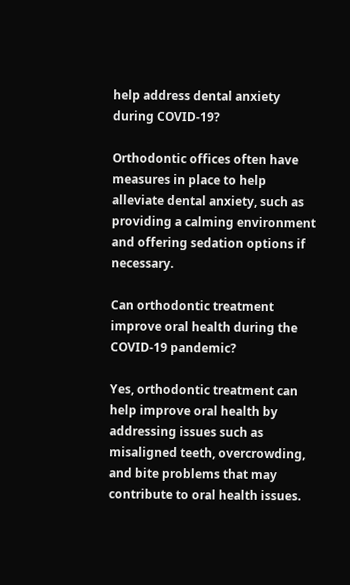help address dental anxiety during COVID-19?

Orthodontic offices often have measures in place to help alleviate dental anxiety, such as providing a calming environment and offering sedation options if necessary.

Can orthodontic treatment improve oral health during the COVID-19 pandemic?

Yes, orthodontic treatment can help improve oral health by addressing issues such as misaligned teeth, overcrowding, and bite problems that may contribute to oral health issues.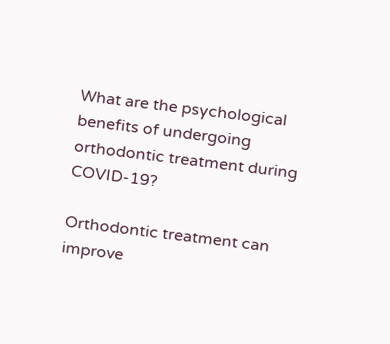What are the psychological benefits of undergoing orthodontic treatment during COVID-19?

Orthodontic treatment can improve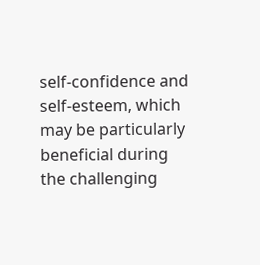self-confidence and self-esteem, which may be particularly beneficial during the challenging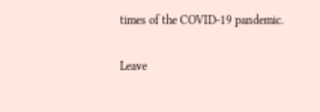times of the COVID-19 pandemic.

Leave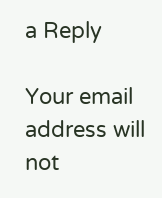a Reply

Your email address will not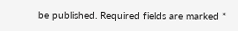be published. Required fields are marked *